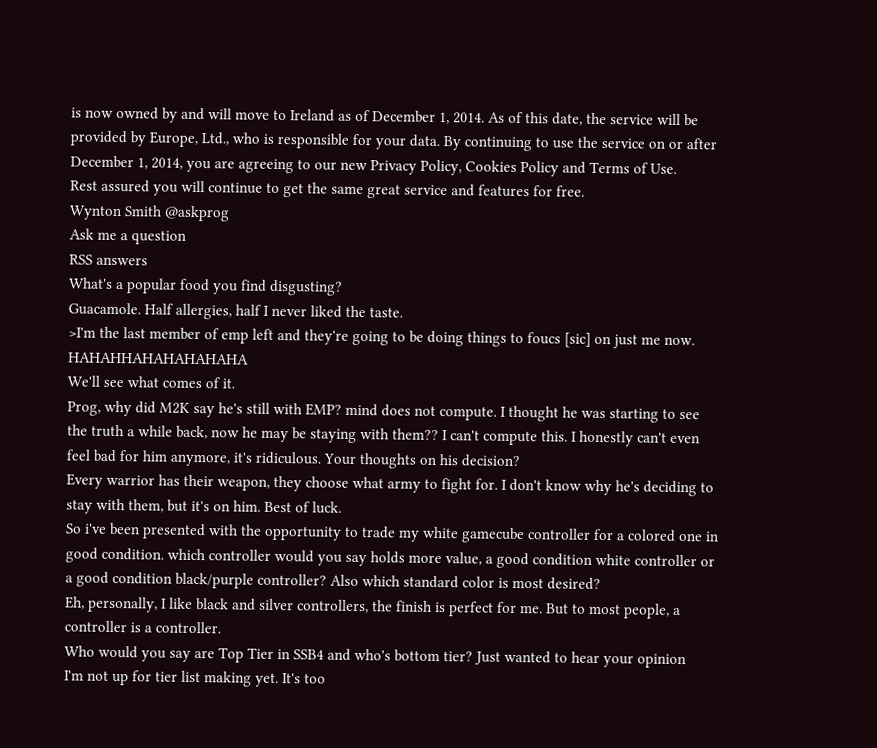is now owned by and will move to Ireland as of December 1, 2014. As of this date, the service will be provided by Europe, Ltd., who is responsible for your data. By continuing to use the service on or after December 1, 2014, you are agreeing to our new Privacy Policy, Cookies Policy and Terms of Use.
Rest assured you will continue to get the same great service and features for free.
Wynton Smith @askprog
Ask me a question
RSS answers
What's a popular food you find disgusting?
Guacamole. Half allergies, half I never liked the taste.
>I'm the last member of emp left and they're going to be doing things to foucs [sic] on just me now. HAHAHHAHAHAHAHAHA
We'll see what comes of it.
Prog, why did M2K say he's still with EMP? mind does not compute. I thought he was starting to see the truth a while back, now he may be staying with them?? I can't compute this. I honestly can't even feel bad for him anymore, it's ridiculous. Your thoughts on his decision?
Every warrior has their weapon, they choose what army to fight for. I don't know why he's deciding to stay with them, but it's on him. Best of luck.
So i've been presented with the opportunity to trade my white gamecube controller for a colored one in good condition. which controller would you say holds more value, a good condition white controller or a good condition black/purple controller? Also which standard color is most desired?
Eh, personally, I like black and silver controllers, the finish is perfect for me. But to most people, a controller is a controller.
Who would you say are Top Tier in SSB4 and who's bottom tier? Just wanted to hear your opinion
I'm not up for tier list making yet. It's too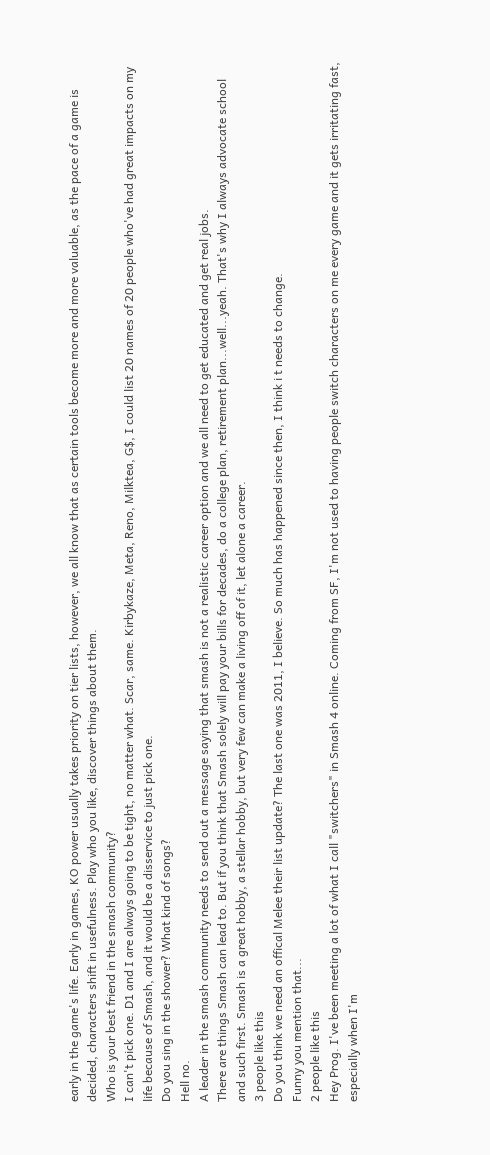early in the game's life. Early in games, KO power usually takes priority on tier lists, however, we all know that as certain tools become more and more valuable, as the pace of a game is decided, characters shift in usefulness. Play who you like, discover things about them.
Who is your best friend in the smash community?
I can't pick one. D1 and I are always going to be tight, no matter what. Scar, same. Kirbykaze, Meta, Reno, Milktea, G$, I could list 20 names of 20 people who've had great impacts on my life because of Smash, and it would be a disservice to just pick one.
Do you sing in the shower? What kind of songs?
Hell no.
A leader in the smash community needs to send out a message saying that smash is not a realistic career option and we all need to get educated and get real jobs.
There are things Smash can lead to. But if you think that Smash solely will pay your bills for decades, do a college plan, retirement plan...well...yeah. That's why I always advocate school and such first. Smash is a great hobby, a stellar hobby, but very few can make a living off of it, let alone a career.
3 people like this
Do you think we need an offical Melee their list update? The last one was 2011, I believe. So much has happened since then, I think i t needs to change.
Funny you mention that...
2 people like this
Hey Prog. I've been meeting a lot of what I call "switchers" in Smash 4 online. Coming from SF, I'm not used to having people switch characters on me every game and it gets irritating fast, especially when I'm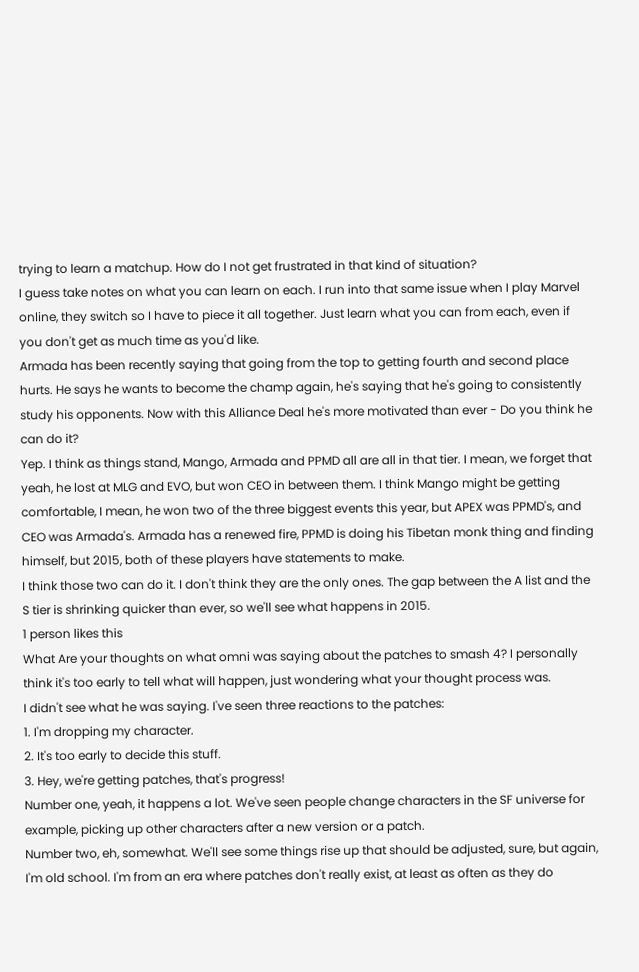trying to learn a matchup. How do I not get frustrated in that kind of situation?
I guess take notes on what you can learn on each. I run into that same issue when I play Marvel online, they switch so I have to piece it all together. Just learn what you can from each, even if you don't get as much time as you'd like.
Armada has been recently saying that going from the top to getting fourth and second place hurts. He says he wants to become the champ again, he's saying that he's going to consistently study his opponents. Now with this Alliance Deal he's more motivated than ever - Do you think he can do it?
Yep. I think as things stand, Mango, Armada and PPMD all are all in that tier. I mean, we forget that yeah, he lost at MLG and EVO, but won CEO in between them. I think Mango might be getting comfortable, I mean, he won two of the three biggest events this year, but APEX was PPMD's, and CEO was Armada's. Armada has a renewed fire, PPMD is doing his Tibetan monk thing and finding himself, but 2015, both of these players have statements to make.
I think those two can do it. I don't think they are the only ones. The gap between the A list and the S tier is shrinking quicker than ever, so we'll see what happens in 2015.
1 person likes this
What Are your thoughts on what omni was saying about the patches to smash 4? I personally think it's too early to tell what will happen, just wondering what your thought process was.
I didn't see what he was saying. I've seen three reactions to the patches:
1. I'm dropping my character.
2. It's too early to decide this stuff.
3. Hey, we're getting patches, that's progress!
Number one, yeah, it happens a lot. We've seen people change characters in the SF universe for example, picking up other characters after a new version or a patch.
Number two, eh, somewhat. We'll see some things rise up that should be adjusted, sure, but again, I'm old school. I'm from an era where patches don't really exist, at least as often as they do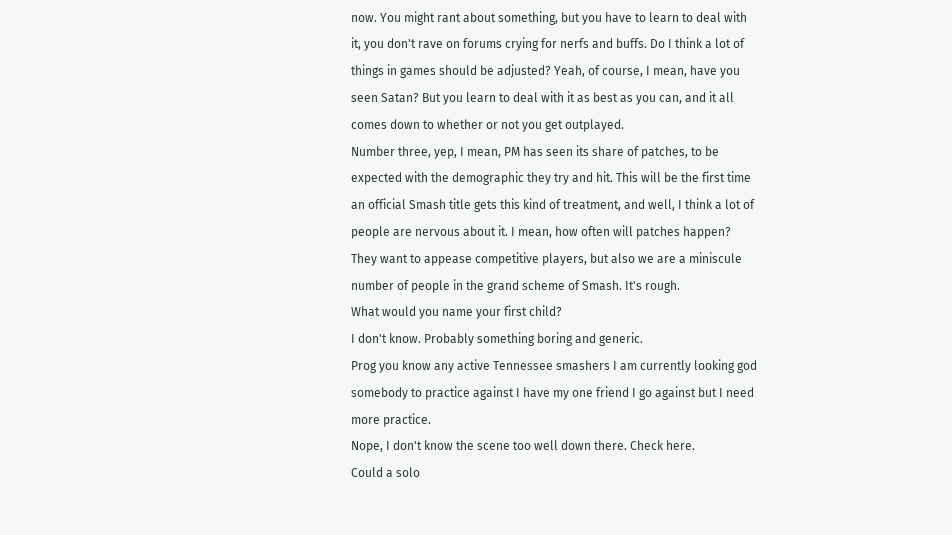now. You might rant about something, but you have to learn to deal with it, you don't rave on forums crying for nerfs and buffs. Do I think a lot of things in games should be adjusted? Yeah, of course, I mean, have you seen Satan? But you learn to deal with it as best as you can, and it all comes down to whether or not you get outplayed.
Number three, yep, I mean, PM has seen its share of patches, to be expected with the demographic they try and hit. This will be the first time an official Smash title gets this kind of treatment, and well, I think a lot of people are nervous about it. I mean, how often will patches happen? They want to appease competitive players, but also we are a miniscule number of people in the grand scheme of Smash. It's rough.
What would you name your first child?
I don't know. Probably something boring and generic.
Prog you know any active Tennessee smashers I am currently looking god somebody to practice against I have my one friend I go against but I need more practice.
Nope, I don't know the scene too well down there. Check here.
Could a solo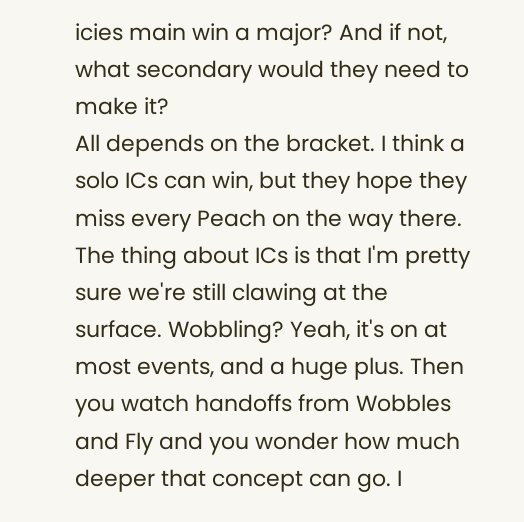icies main win a major? And if not, what secondary would they need to make it?
All depends on the bracket. I think a solo ICs can win, but they hope they miss every Peach on the way there. The thing about ICs is that I'm pretty sure we're still clawing at the surface. Wobbling? Yeah, it's on at most events, and a huge plus. Then you watch handoffs from Wobbles and Fly and you wonder how much deeper that concept can go. I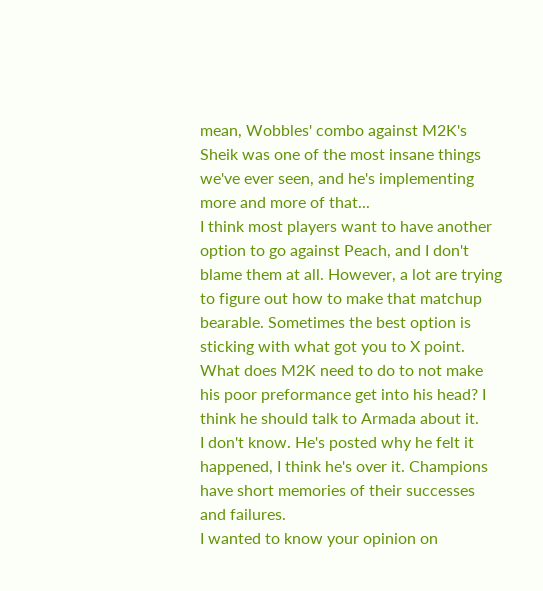mean, Wobbles' combo against M2K's Sheik was one of the most insane things we've ever seen, and he's implementing more and more of that...
I think most players want to have another option to go against Peach, and I don't blame them at all. However, a lot are trying to figure out how to make that matchup bearable. Sometimes the best option is sticking with what got you to X point.
What does M2K need to do to not make his poor preformance get into his head? I think he should talk to Armada about it.
I don't know. He's posted why he felt it happened, I think he's over it. Champions have short memories of their successes and failures.
I wanted to know your opinion on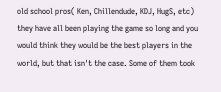old school pros( Ken, Chillendude, KDJ, HugS, etc) they have all been playing the game so long and you would think they would be the best players in the world, but that isn't the case. Some of them took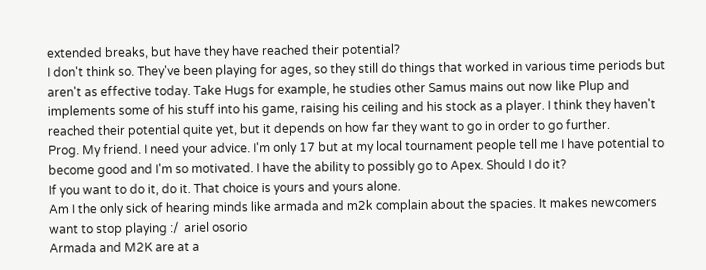extended breaks, but have they have reached their potential?
I don't think so. They've been playing for ages, so they still do things that worked in various time periods but aren't as effective today. Take Hugs for example, he studies other Samus mains out now like Plup and implements some of his stuff into his game, raising his ceiling and his stock as a player. I think they haven't reached their potential quite yet, but it depends on how far they want to go in order to go further.
Prog. My friend. I need your advice. I'm only 17 but at my local tournament people tell me I have potential to become good and I'm so motivated. I have the ability to possibly go to Apex. Should I do it?
If you want to do it, do it. That choice is yours and yours alone.
Am I the only sick of hearing minds like armada and m2k complain about the spacies. It makes newcomers want to stop playing :/  ariel osorio
Armada and M2K are at a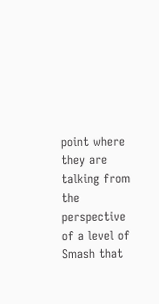point where they are talking from the perspective of a level of Smash that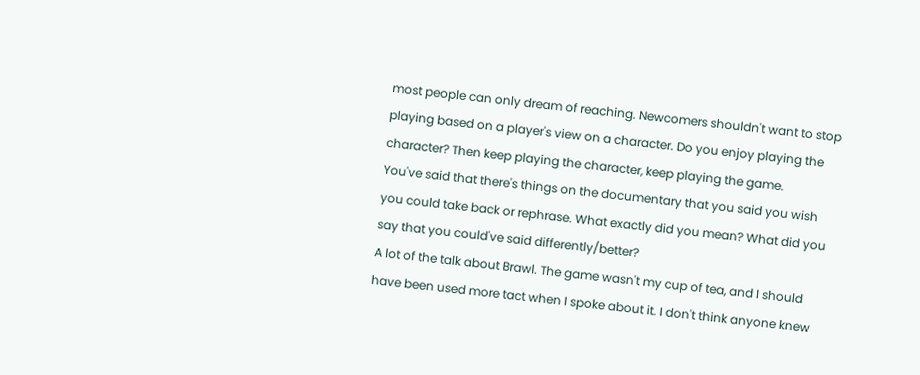most people can only dream of reaching. Newcomers shouldn't want to stop playing based on a player's view on a character. Do you enjoy playing the character? Then keep playing the character, keep playing the game.
You've said that there's things on the documentary that you said you wish you could take back or rephrase. What exactly did you mean? What did you say that you could've said differently/better?
A lot of the talk about Brawl. The game wasn't my cup of tea, and I should have been used more tact when I spoke about it. I don't think anyone knew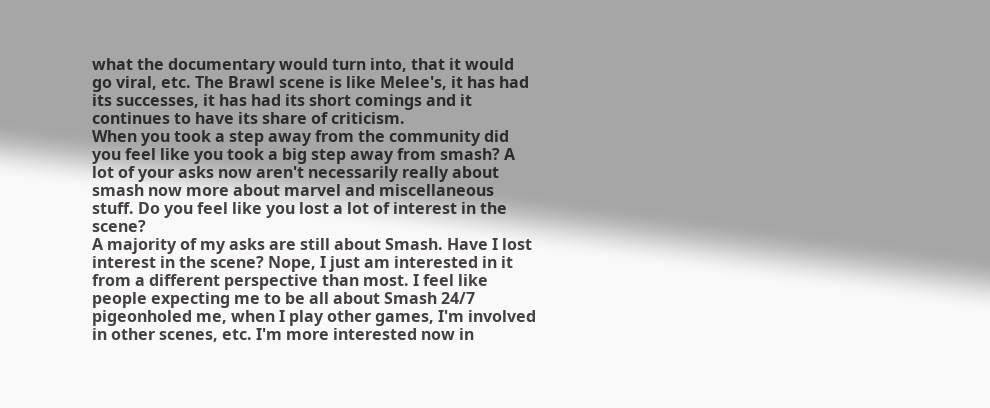what the documentary would turn into, that it would go viral, etc. The Brawl scene is like Melee's, it has had its successes, it has had its short comings and it continues to have its share of criticism.
When you took a step away from the community did you feel like you took a big step away from smash? A lot of your asks now aren't necessarily really about smash now more about marvel and miscellaneous stuff. Do you feel like you lost a lot of interest in the scene?
A majority of my asks are still about Smash. Have I lost interest in the scene? Nope, I just am interested in it from a different perspective than most. I feel like people expecting me to be all about Smash 24/7 pigeonholed me, when I play other games, I'm involved in other scenes, etc. I'm more interested now in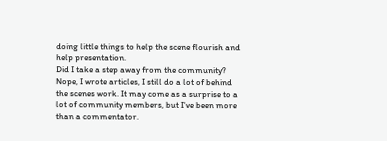doing little things to help the scene flourish and help presentation.
Did I take a step away from the community? Nope, I wrote articles, I still do a lot of behind the scenes work. It may come as a surprise to a lot of community members, but I've been more than a commentator.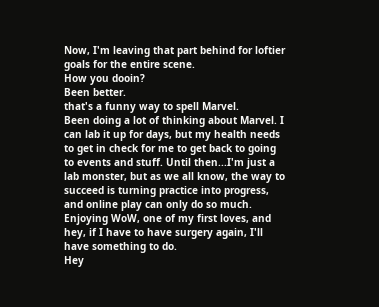Now, I'm leaving that part behind for loftier goals for the entire scene.
How you dooin?
Been better.
that's a funny way to spell Marvel.
Been doing a lot of thinking about Marvel. I can lab it up for days, but my health needs to get in check for me to get back to going to events and stuff. Until then...I'm just a lab monster, but as we all know, the way to succeed is turning practice into progress, and online play can only do so much.
Enjoying WoW, one of my first loves, and hey, if I have to have surgery again, I'll have something to do.
Hey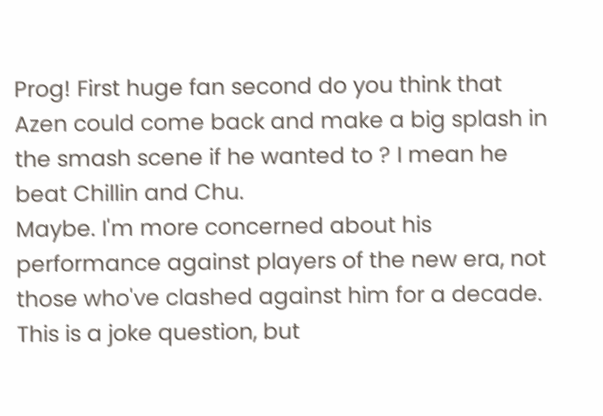Prog! First huge fan second do you think that Azen could come back and make a big splash in the smash scene if he wanted to ? I mean he beat Chillin and Chu.
Maybe. I'm more concerned about his performance against players of the new era, not those who've clashed against him for a decade.
This is a joke question, but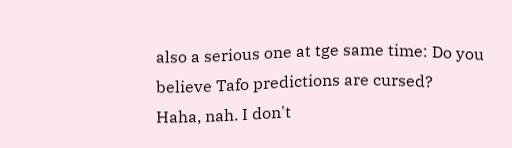also a serious one at tge same time: Do you believe Tafo predictions are cursed?
Haha, nah. I don't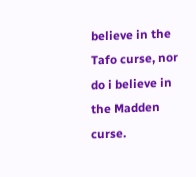believe in the Tafo curse, nor do i believe in the Madden curse.